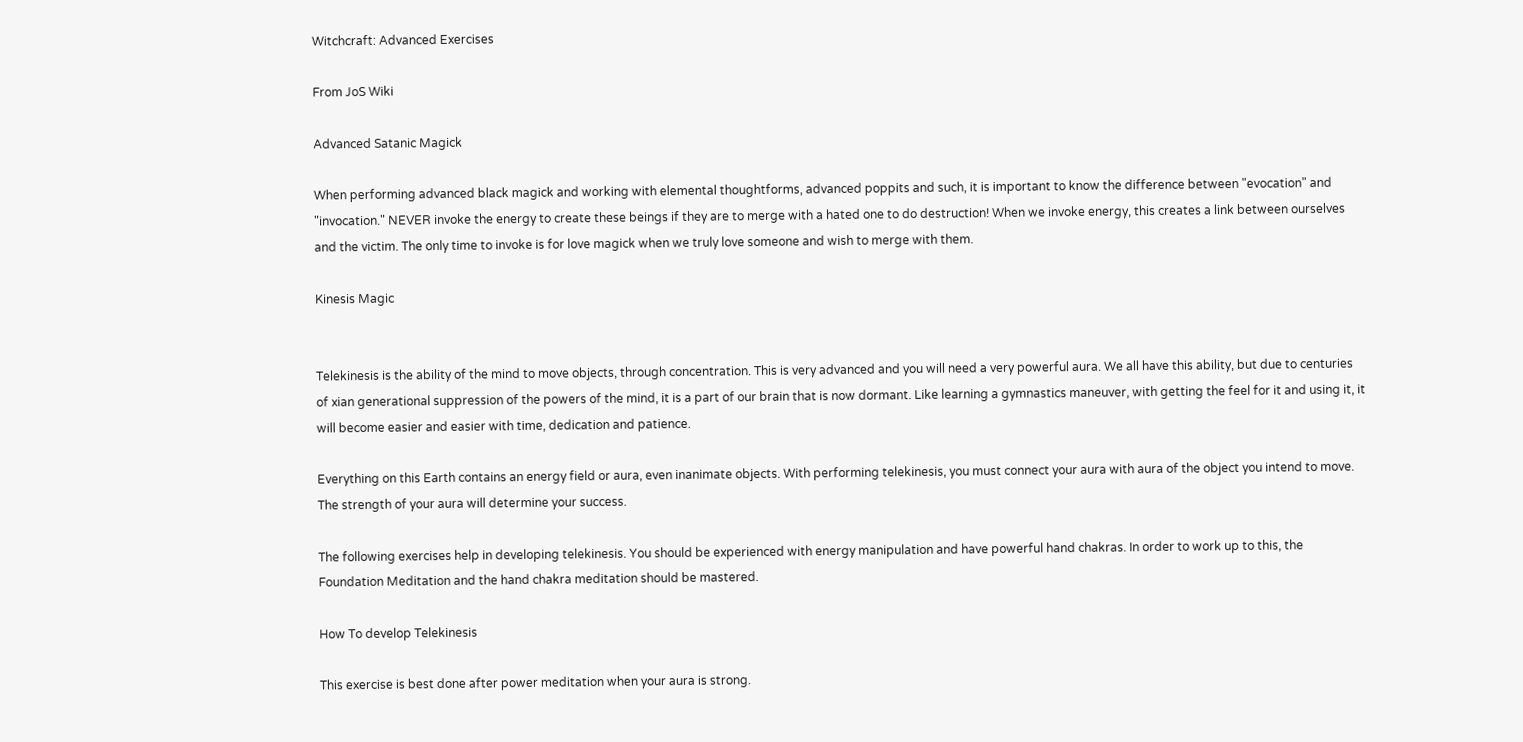Witchcraft: Advanced Exercises

From JoS Wiki

Advanced Satanic Magick

When performing advanced black magick and working with elemental thoughtforms, advanced poppits and such, it is important to know the difference between "evocation" and "invocation." NEVER invoke the energy to create these beings if they are to merge with a hated one to do destruction! When we invoke energy, this creates a link between ourselves and the victim. The only time to invoke is for love magick when we truly love someone and wish to merge with them.

Kinesis Magic


Telekinesis is the ability of the mind to move objects, through concentration. This is very advanced and you will need a very powerful aura. We all have this ability, but due to centuries of xian generational suppression of the powers of the mind, it is a part of our brain that is now dormant. Like learning a gymnastics maneuver, with getting the feel for it and using it, it will become easier and easier with time, dedication and patience.

Everything on this Earth contains an energy field or aura, even inanimate objects. With performing telekinesis, you must connect your aura with aura of the object you intend to move. The strength of your aura will determine your success.

The following exercises help in developing telekinesis. You should be experienced with energy manipulation and have powerful hand chakras. In order to work up to this, the Foundation Meditation and the hand chakra meditation should be mastered.

How To develop Telekinesis

This exercise is best done after power meditation when your aura is strong.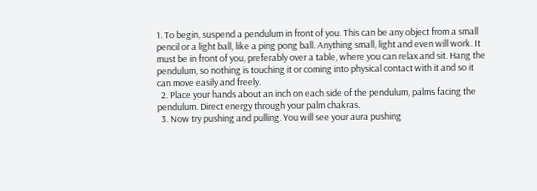1. To begin, suspend a pendulum in front of you. This can be any object from a small pencil or a light ball, like a ping pong ball. Anything small, light and even will work. It must be in front of you, preferably over a table, where you can relax and sit. Hang the pendulum, so nothing is touching it or coming into physical contact with it and so it can move easily and freely.
  2. Place your hands about an inch on each side of the pendulum, palms facing the pendulum. Direct energy through your palm chakras.
  3. Now try pushing and pulling. You will see your aura pushing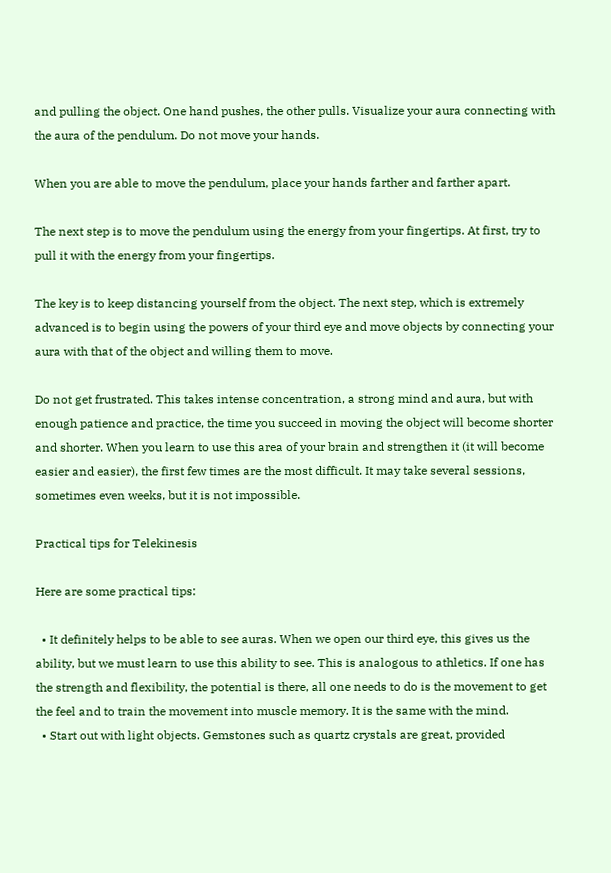and pulling the object. One hand pushes, the other pulls. Visualize your aura connecting with the aura of the pendulum. Do not move your hands.

When you are able to move the pendulum, place your hands farther and farther apart.

The next step is to move the pendulum using the energy from your fingertips. At first, try to pull it with the energy from your fingertips.

The key is to keep distancing yourself from the object. The next step, which is extremely advanced is to begin using the powers of your third eye and move objects by connecting your aura with that of the object and willing them to move.

Do not get frustrated. This takes intense concentration, a strong mind and aura, but with enough patience and practice, the time you succeed in moving the object will become shorter and shorter. When you learn to use this area of your brain and strengthen it (it will become easier and easier), the first few times are the most difficult. It may take several sessions, sometimes even weeks, but it is not impossible.

Practical tips for Telekinesis

Here are some practical tips:

  • It definitely helps to be able to see auras. When we open our third eye, this gives us the ability, but we must learn to use this ability to see. This is analogous to athletics. If one has the strength and flexibility, the potential is there, all one needs to do is the movement to get the feel and to train the movement into muscle memory. It is the same with the mind.
  • Start out with light objects. Gemstones such as quartz crystals are great, provided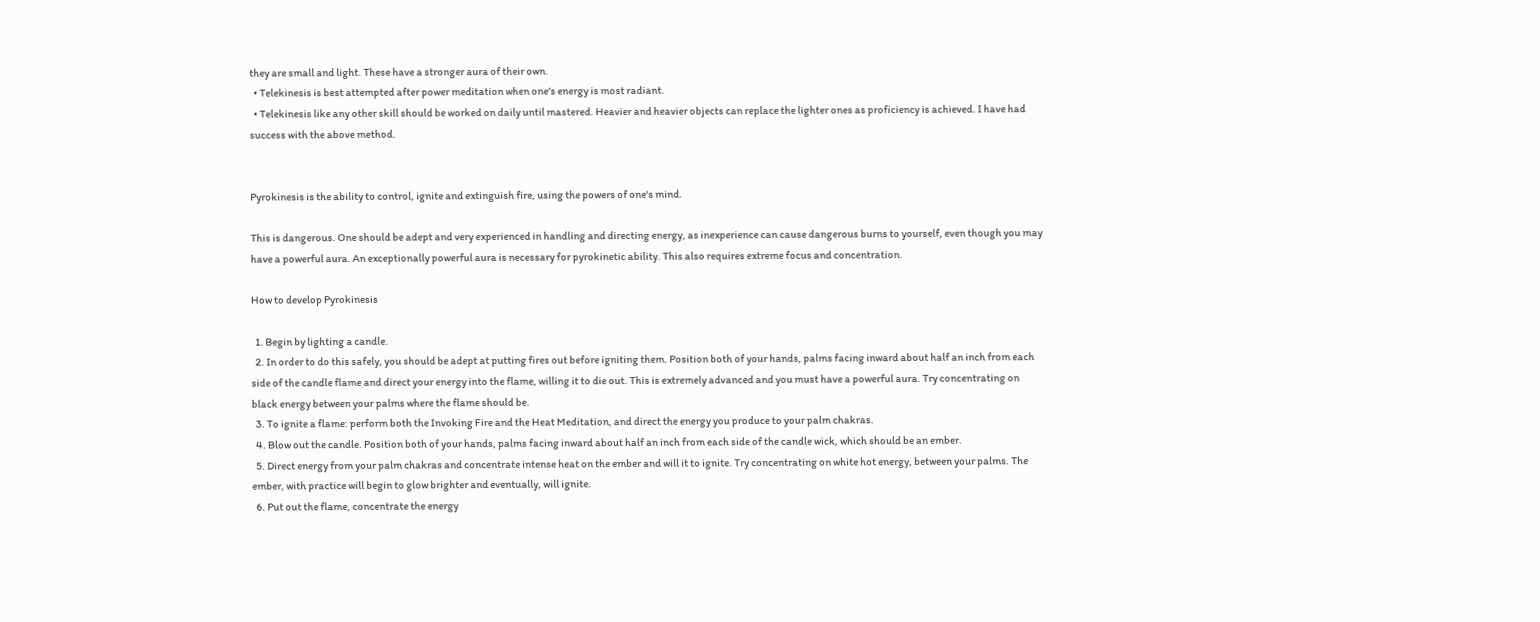they are small and light. These have a stronger aura of their own.
  • Telekinesis is best attempted after power meditation when one's energy is most radiant.
  • Telekinesis like any other skill should be worked on daily until mastered. Heavier and heavier objects can replace the lighter ones as proficiency is achieved. I have had success with the above method.


Pyrokinesis is the ability to control, ignite and extinguish fire, using the powers of one's mind.

This is dangerous. One should be adept and very experienced in handling and directing energy, as inexperience can cause dangerous burns to yourself, even though you may have a powerful aura. An exceptionally powerful aura is necessary for pyrokinetic ability. This also requires extreme focus and concentration.

How to develop Pyrokinesis

  1. Begin by lighting a candle.
  2. In order to do this safely, you should be adept at putting fires out before igniting them. Position both of your hands, palms facing inward about half an inch from each side of the candle flame and direct your energy into the flame, willing it to die out. This is extremely advanced and you must have a powerful aura. Try concentrating on black energy between your palms where the flame should be.
  3. To ignite a flame: perform both the Invoking Fire and the Heat Meditation, and direct the energy you produce to your palm chakras.
  4. Blow out the candle. Position both of your hands, palms facing inward about half an inch from each side of the candle wick, which should be an ember.
  5. Direct energy from your palm chakras and concentrate intense heat on the ember and will it to ignite. Try concentrating on white hot energy, between your palms. The ember, with practice will begin to glow brighter and eventually, will ignite.
  6. Put out the flame, concentrate the energy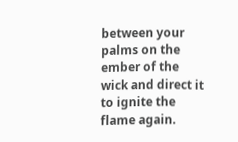between your palms on the ember of the wick and direct it to ignite the flame again.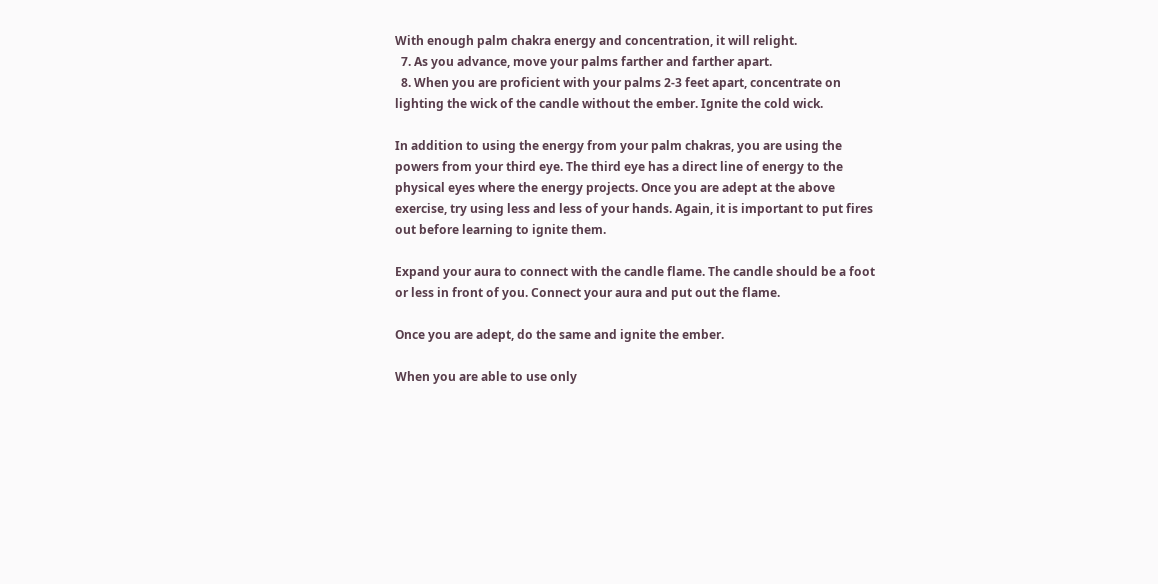With enough palm chakra energy and concentration, it will relight.
  7. As you advance, move your palms farther and farther apart.
  8. When you are proficient with your palms 2-3 feet apart, concentrate on lighting the wick of the candle without the ember. Ignite the cold wick.

In addition to using the energy from your palm chakras, you are using the powers from your third eye. The third eye has a direct line of energy to the physical eyes where the energy projects. Once you are adept at the above exercise, try using less and less of your hands. Again, it is important to put fires out before learning to ignite them.

Expand your aura to connect with the candle flame. The candle should be a foot or less in front of you. Connect your aura and put out the flame.

Once you are adept, do the same and ignite the ember.

When you are able to use only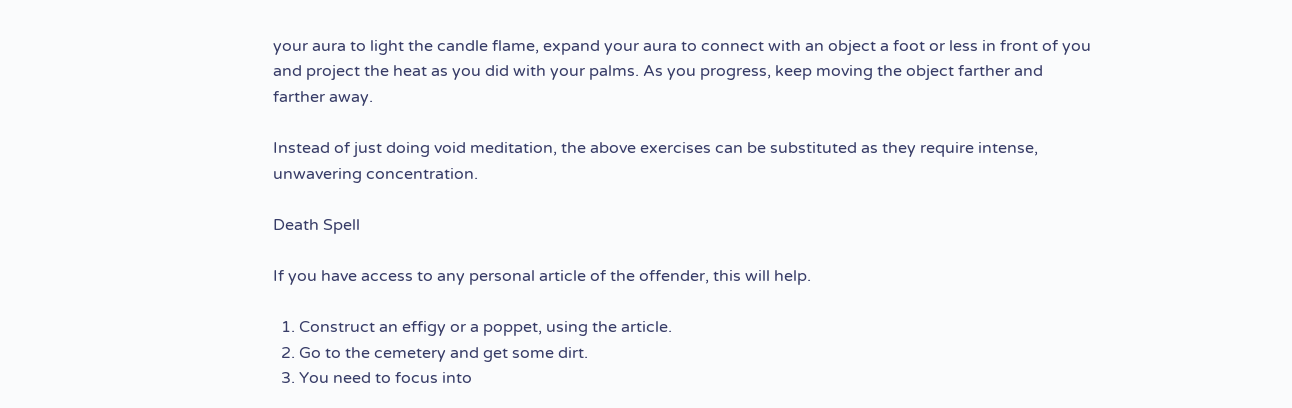your aura to light the candle flame, expand your aura to connect with an object a foot or less in front of you and project the heat as you did with your palms. As you progress, keep moving the object farther and farther away.

Instead of just doing void meditation, the above exercises can be substituted as they require intense, unwavering concentration.

Death Spell

If you have access to any personal article of the offender, this will help.

  1. Construct an effigy or a poppet, using the article.
  2. Go to the cemetery and get some dirt.
  3. You need to focus into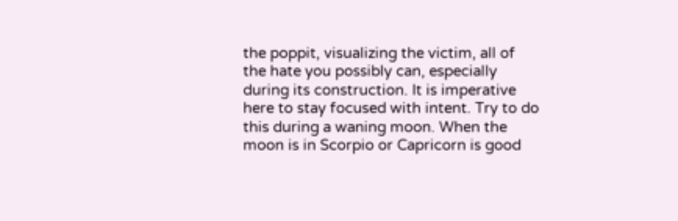the poppit, visualizing the victim, all of the hate you possibly can, especially during its construction. It is imperative here to stay focused with intent. Try to do this during a waning moon. When the moon is in Scorpio or Capricorn is good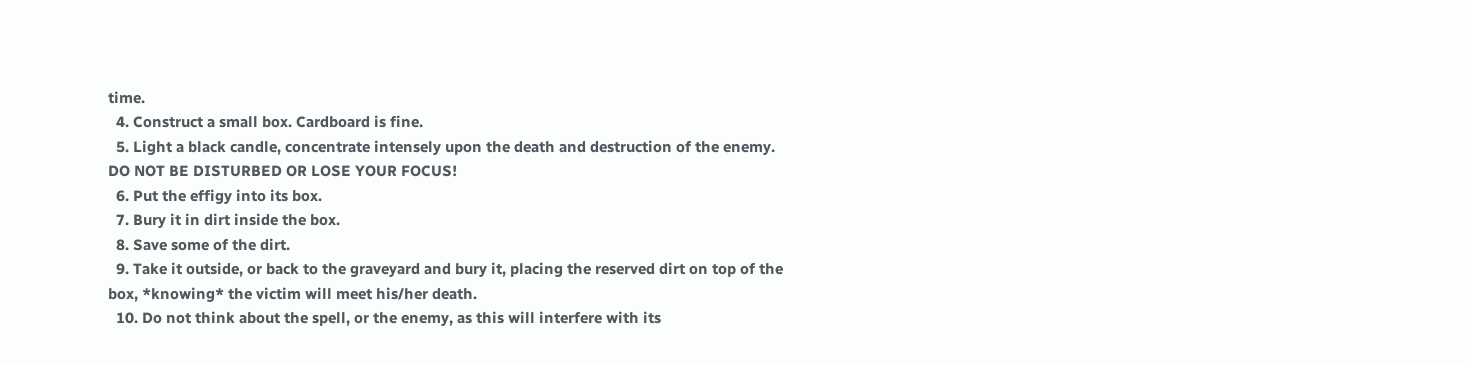time.
  4. Construct a small box. Cardboard is fine.
  5. Light a black candle, concentrate intensely upon the death and destruction of the enemy. DO NOT BE DISTURBED OR LOSE YOUR FOCUS!
  6. Put the effigy into its box.
  7. Bury it in dirt inside the box.
  8. Save some of the dirt.
  9. Take it outside, or back to the graveyard and bury it, placing the reserved dirt on top of the box, *knowing* the victim will meet his/her death.
  10. Do not think about the spell, or the enemy, as this will interfere with its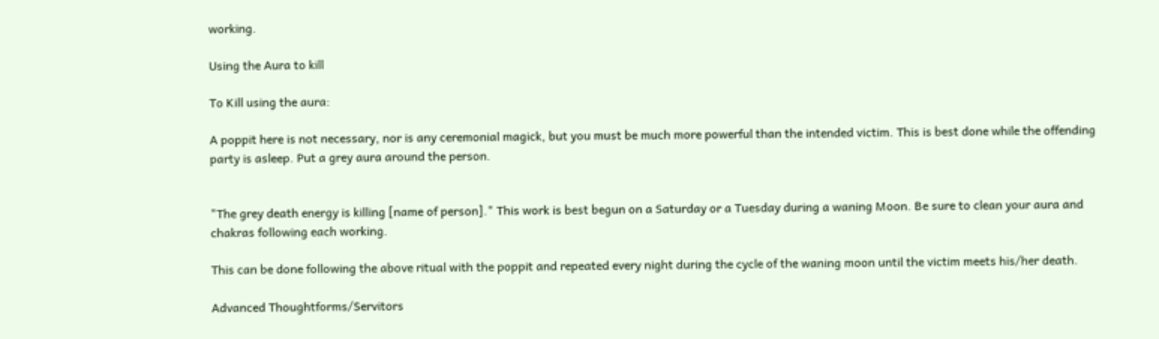working.

Using the Aura to kill

To Kill using the aura:

A poppit here is not necessary, nor is any ceremonial magick, but you must be much more powerful than the intended victim. This is best done while the offending party is asleep. Put a grey aura around the person.


"The grey death energy is killing [name of person]." This work is best begun on a Saturday or a Tuesday during a waning Moon. Be sure to clean your aura and chakras following each working.

This can be done following the above ritual with the poppit and repeated every night during the cycle of the waning moon until the victim meets his/her death.

Advanced Thoughtforms/Servitors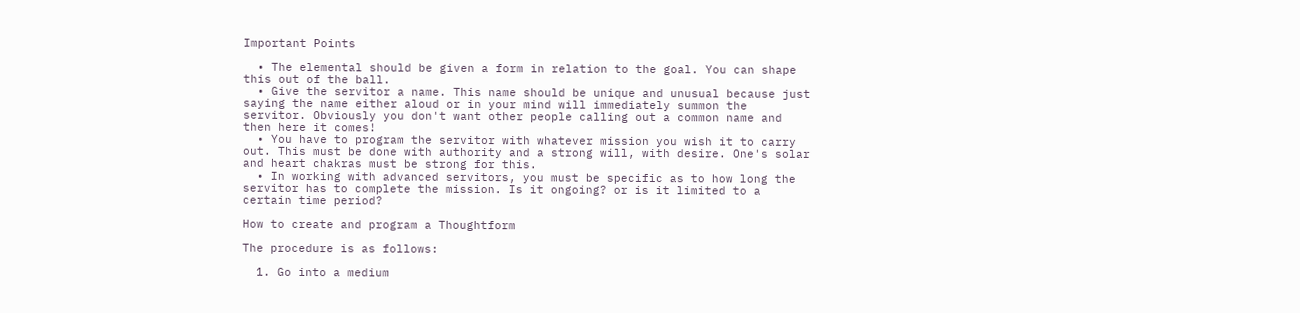Important Points

  • The elemental should be given a form in relation to the goal. You can shape this out of the ball.
  • Give the servitor a name. This name should be unique and unusual because just saying the name either aloud or in your mind will immediately summon the servitor. Obviously you don't want other people calling out a common name and then here it comes!
  • You have to program the servitor with whatever mission you wish it to carry out. This must be done with authority and a strong will, with desire. One's solar and heart chakras must be strong for this.
  • In working with advanced servitors, you must be specific as to how long the servitor has to complete the mission. Is it ongoing? or is it limited to a certain time period?

How to create and program a Thoughtform

The procedure is as follows:

  1. Go into a medium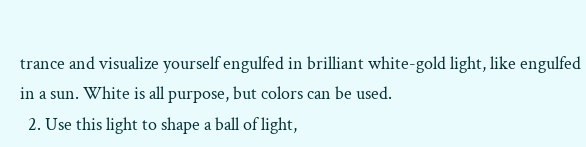trance and visualize yourself engulfed in brilliant white-gold light, like engulfed in a sun. White is all purpose, but colors can be used.
  2. Use this light to shape a ball of light,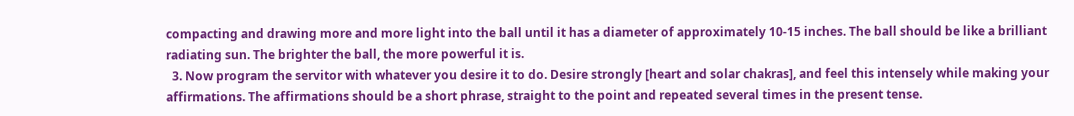compacting and drawing more and more light into the ball until it has a diameter of approximately 10-15 inches. The ball should be like a brilliant radiating sun. The brighter the ball, the more powerful it is.
  3. Now program the servitor with whatever you desire it to do. Desire strongly [heart and solar chakras], and feel this intensely while making your affirmations. The affirmations should be a short phrase, straight to the point and repeated several times in the present tense.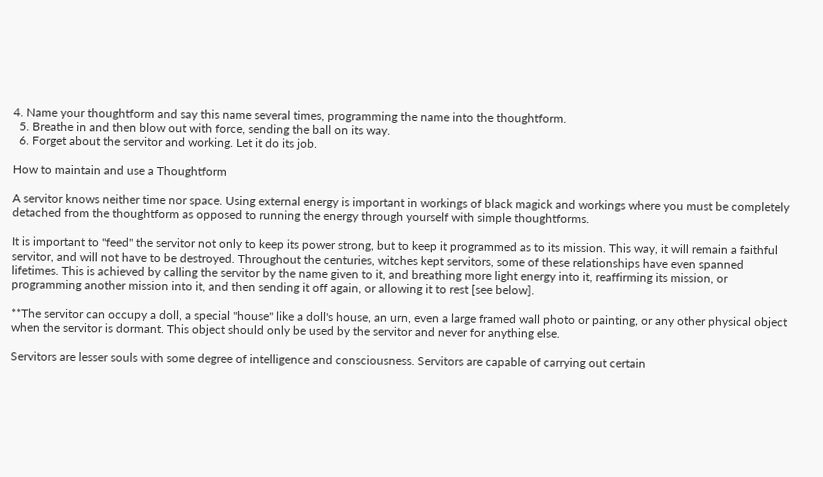4. Name your thoughtform and say this name several times, programming the name into the thoughtform.
  5. Breathe in and then blow out with force, sending the ball on its way.
  6. Forget about the servitor and working. Let it do its job.

How to maintain and use a Thoughtform

A servitor knows neither time nor space. Using external energy is important in workings of black magick and workings where you must be completely detached from the thoughtform as opposed to running the energy through yourself with simple thoughtforms.

It is important to "feed" the servitor not only to keep its power strong, but to keep it programmed as to its mission. This way, it will remain a faithful servitor, and will not have to be destroyed. Throughout the centuries, witches kept servitors, some of these relationships have even spanned lifetimes. This is achieved by calling the servitor by the name given to it, and breathing more light energy into it, reaffirming its mission, or programming another mission into it, and then sending it off again, or allowing it to rest [see below].

**The servitor can occupy a doll, a special "house" like a doll's house, an urn, even a large framed wall photo or painting, or any other physical object when the servitor is dormant. This object should only be used by the servitor and never for anything else.

Servitors are lesser souls with some degree of intelligence and consciousness. Servitors are capable of carrying out certain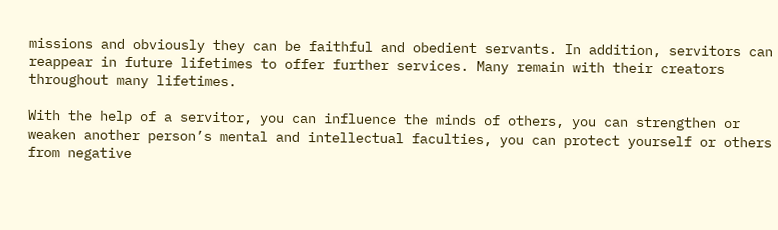missions and obviously they can be faithful and obedient servants. In addition, servitors can reappear in future lifetimes to offer further services. Many remain with their creators throughout many lifetimes.

With the help of a servitor, you can influence the minds of others, you can strengthen or weaken another person’s mental and intellectual faculties, you can protect yourself or others from negative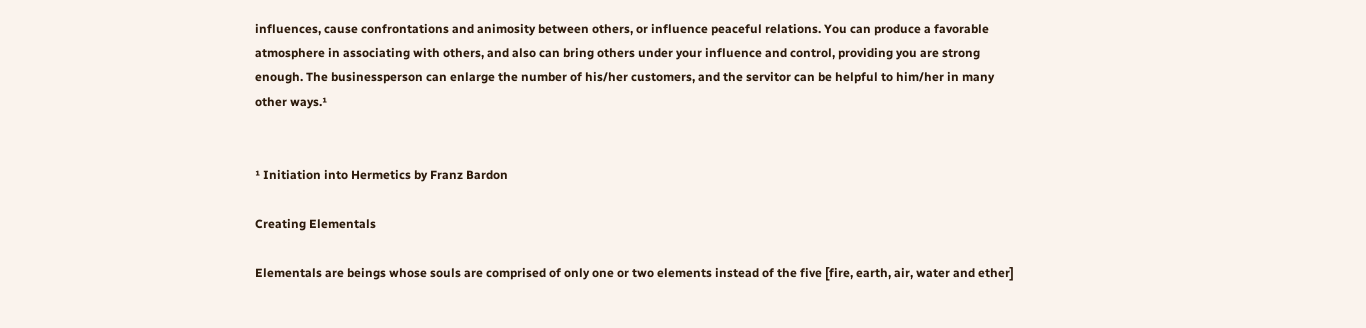influences, cause confrontations and animosity between others, or influence peaceful relations. You can produce a favorable atmosphere in associating with others, and also can bring others under your influence and control, providing you are strong enough. The businessperson can enlarge the number of his/her customers, and the servitor can be helpful to him/her in many other ways.¹


¹ Initiation into Hermetics by Franz Bardon

Creating Elementals

Elementals are beings whose souls are comprised of only one or two elements instead of the five [fire, earth, air, water and ether]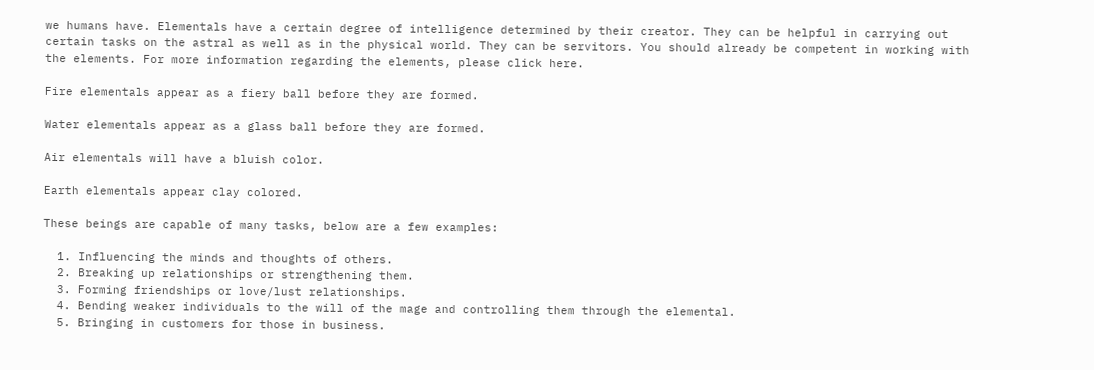we humans have. Elementals have a certain degree of intelligence determined by their creator. They can be helpful in carrying out certain tasks on the astral as well as in the physical world. They can be servitors. You should already be competent in working with the elements. For more information regarding the elements, please click here.

Fire elementals appear as a fiery ball before they are formed.

Water elementals appear as a glass ball before they are formed.

Air elementals will have a bluish color.

Earth elementals appear clay colored.

These beings are capable of many tasks, below are a few examples:

  1. Influencing the minds and thoughts of others.
  2. Breaking up relationships or strengthening them.
  3. Forming friendships or love/lust relationships.
  4. Bending weaker individuals to the will of the mage and controlling them through the elemental.
  5. Bringing in customers for those in business.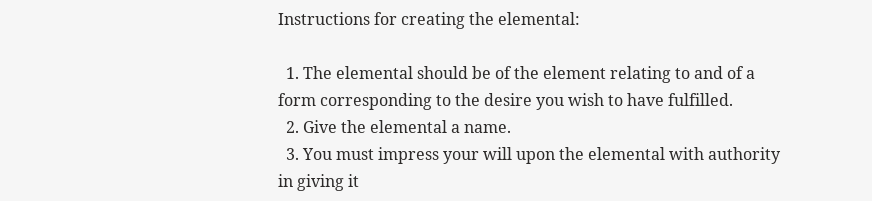Instructions for creating the elemental:

  1. The elemental should be of the element relating to and of a form corresponding to the desire you wish to have fulfilled.
  2. Give the elemental a name.
  3. You must impress your will upon the elemental with authority in giving it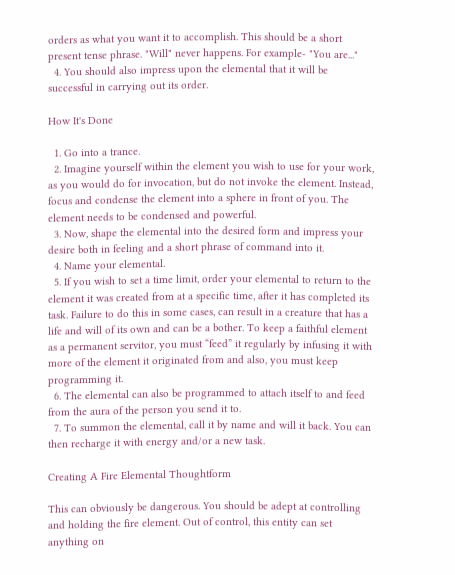orders as what you want it to accomplish. This should be a short present tense phrase. "Will" never happens. For example- "You are..."
  4. You should also impress upon the elemental that it will be successful in carrying out its order.

How It's Done

  1. Go into a trance.
  2. Imagine yourself within the element you wish to use for your work, as you would do for invocation, but do not invoke the element. Instead, focus and condense the element into a sphere in front of you. The element needs to be condensed and powerful.
  3. Now, shape the elemental into the desired form and impress your desire both in feeling and a short phrase of command into it.
  4. Name your elemental.
  5. If you wish to set a time limit, order your elemental to return to the element it was created from at a specific time, after it has completed its task. Failure to do this in some cases, can result in a creature that has a life and will of its own and can be a bother. To keep a faithful element as a permanent servitor, you must “feed” it regularly by infusing it with more of the element it originated from and also, you must keep programming it.
  6. The elemental can also be programmed to attach itself to and feed from the aura of the person you send it to.
  7. To summon the elemental, call it by name and will it back. You can then recharge it with energy and/or a new task.

Creating A Fire Elemental Thoughtform

This can obviously be dangerous. You should be adept at controlling and holding the fire element. Out of control, this entity can set anything on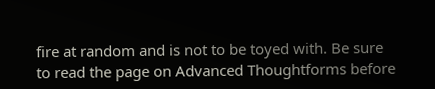fire at random and is not to be toyed with. Be sure to read the page on Advanced Thoughtforms before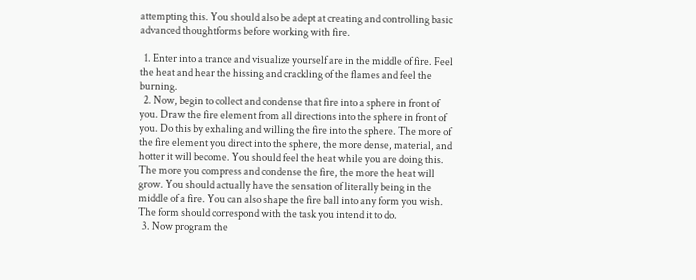attempting this. You should also be adept at creating and controlling basic advanced thoughtforms before working with fire.

  1. Enter into a trance and visualize yourself are in the middle of fire. Feel the heat and hear the hissing and crackling of the flames and feel the burning.
  2. Now, begin to collect and condense that fire into a sphere in front of you. Draw the fire element from all directions into the sphere in front of you. Do this by exhaling and willing the fire into the sphere. The more of the fire element you direct into the sphere, the more dense, material, and hotter it will become. You should feel the heat while you are doing this. The more you compress and condense the fire, the more the heat will grow. You should actually have the sensation of literally being in the middle of a fire. You can also shape the fire ball into any form you wish. The form should correspond with the task you intend it to do.
  3. Now program the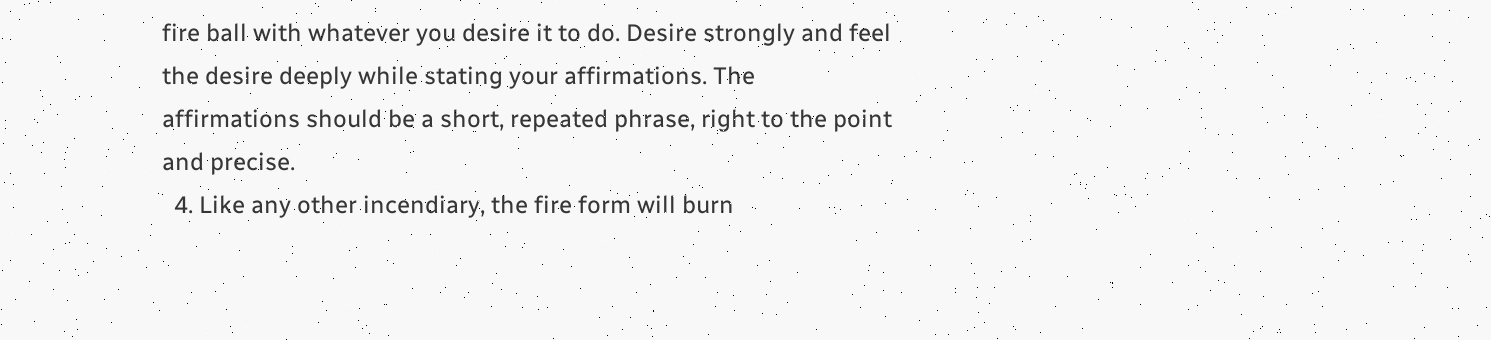fire ball with whatever you desire it to do. Desire strongly and feel the desire deeply while stating your affirmations. The affirmations should be a short, repeated phrase, right to the point and precise.
  4. Like any other incendiary, the fire form will burn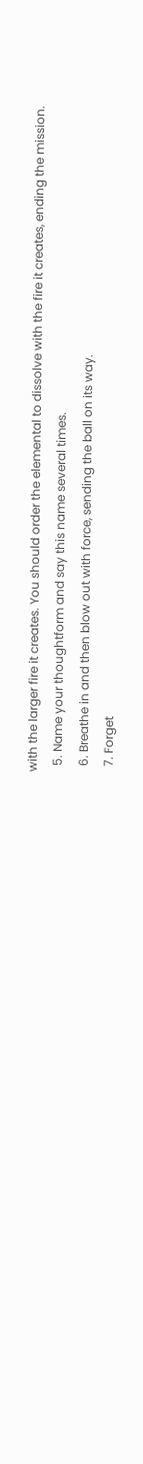with the larger fire it creates. You should order the elemental to dissolve with the fire it creates, ending the mission.
  5. Name your thoughtform and say this name several times.
  6. Breathe in and then blow out with force, sending the ball on its way.
  7. Forget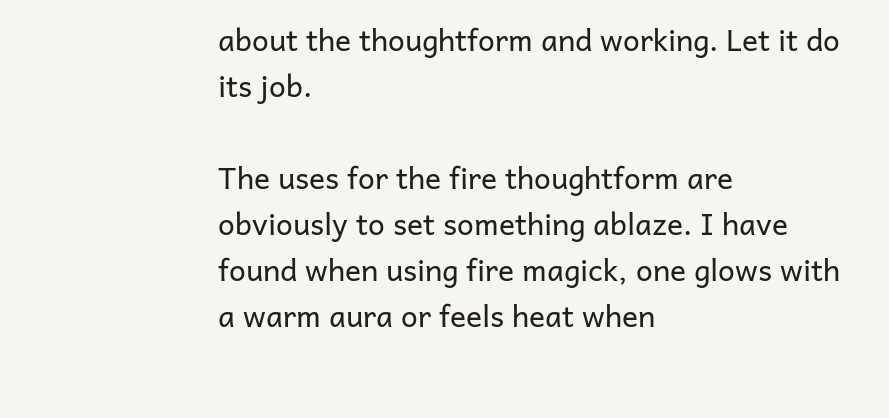about the thoughtform and working. Let it do its job.

The uses for the fire thoughtform are obviously to set something ablaze. I have found when using fire magick, one glows with a warm aura or feels heat when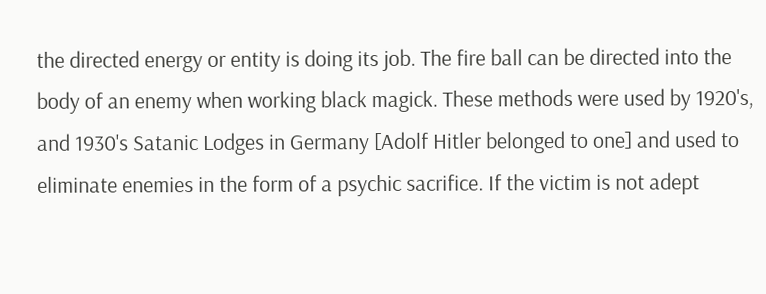the directed energy or entity is doing its job. The fire ball can be directed into the body of an enemy when working black magick. These methods were used by 1920's, and 1930's Satanic Lodges in Germany [Adolf Hitler belonged to one] and used to eliminate enemies in the form of a psychic sacrifice. If the victim is not adept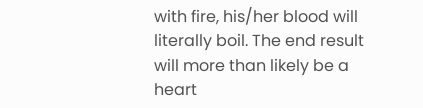with fire, his/her blood will literally boil. The end result will more than likely be a heart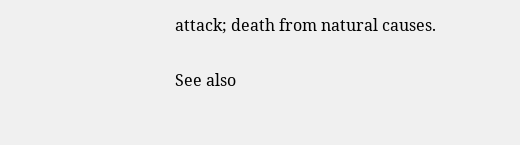attack; death from natural causes.

See also